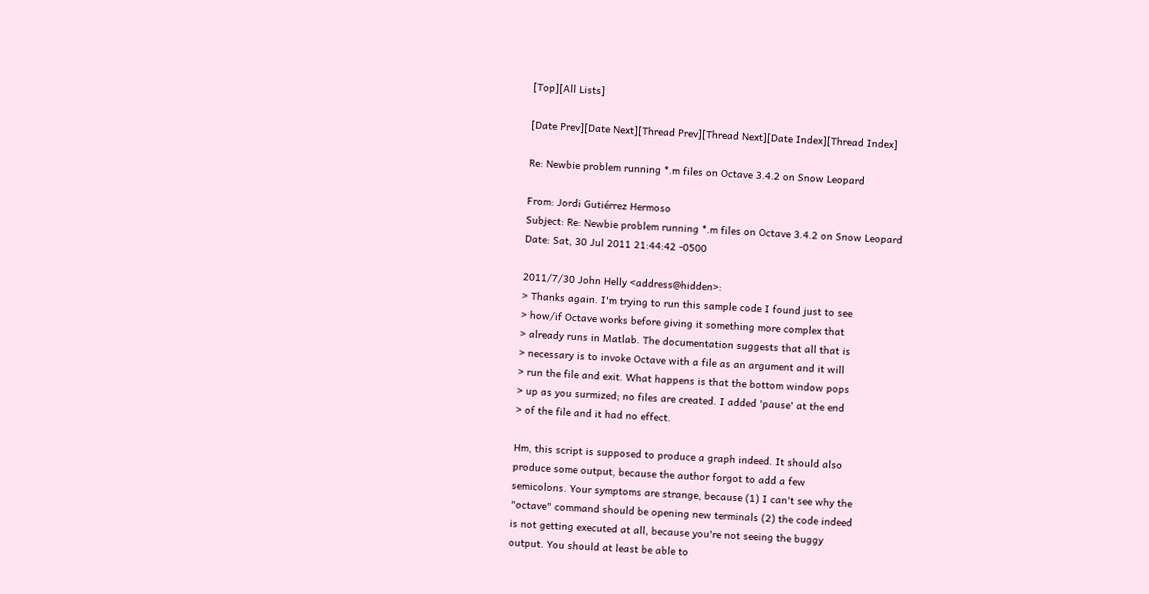[Top][All Lists]

[Date Prev][Date Next][Thread Prev][Thread Next][Date Index][Thread Index]

Re: Newbie problem running *.m files on Octave 3.4.2 on Snow Leopard

From: Jordi Gutiérrez Hermoso
Subject: Re: Newbie problem running *.m files on Octave 3.4.2 on Snow Leopard
Date: Sat, 30 Jul 2011 21:44:42 -0500

2011/7/30 John Helly <address@hidden>:
> Thanks again. I'm trying to run this sample code I found just to see
> how/if Octave works before giving it something more complex that
> already runs in Matlab. The documentation suggests that all that is
> necessary is to invoke Octave with a file as an argument and it will
> run the file and exit. What happens is that the bottom window pops
> up as you surmized; no files are created. I added 'pause' at the end
> of the file and it had no effect.

Hm, this script is supposed to produce a graph indeed. It should also
produce some output, because the author forgot to add a few
semicolons. Your symptoms are strange, because (1) I can't see why the
"octave" command should be opening new terminals (2) the code indeed
is not getting executed at all, because you're not seeing the buggy
output. You should at least be able to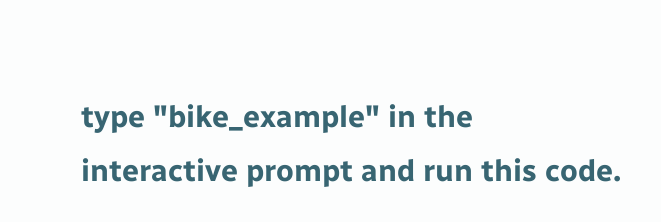type "bike_example" in the
interactive prompt and run this code.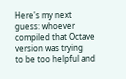Here's my next guess: whoever compiled that Octave version was trying
to be too helpful and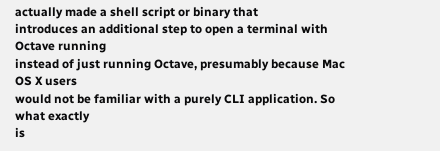actually made a shell script or binary that
introduces an additional step to open a terminal with Octave running
instead of just running Octave, presumably because Mac OS X users
would not be familiar with a purely CLI application. So what exactly
is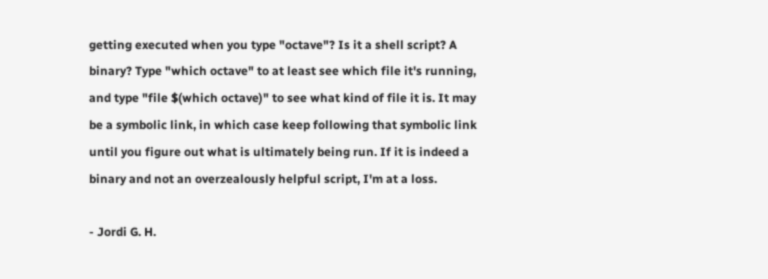getting executed when you type "octave"? Is it a shell script? A
binary? Type "which octave" to at least see which file it's running,
and type "file $(which octave)" to see what kind of file it is. It may
be a symbolic link, in which case keep following that symbolic link
until you figure out what is ultimately being run. If it is indeed a
binary and not an overzealously helpful script, I'm at a loss.

- Jordi G. H.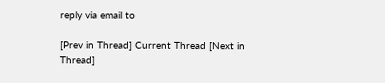reply via email to

[Prev in Thread] Current Thread [Next in Thread]